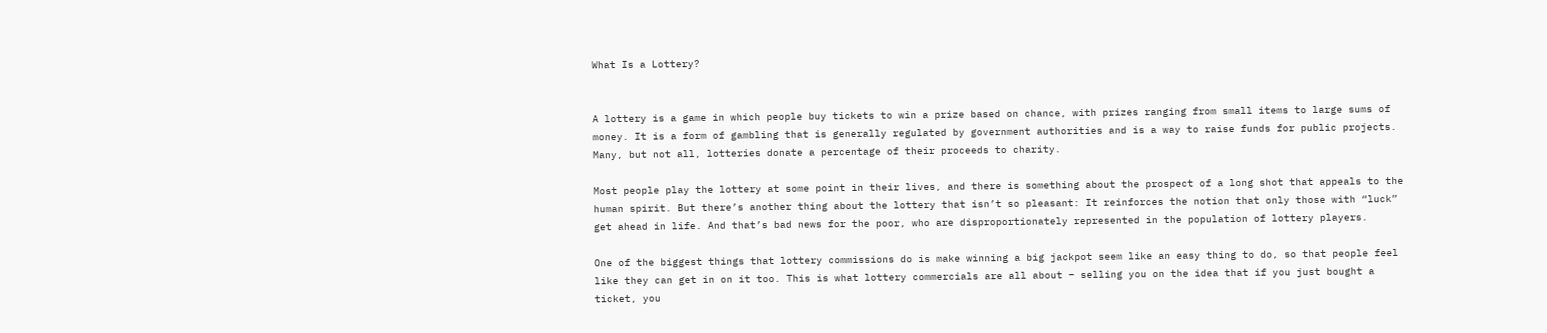What Is a Lottery?


A lottery is a game in which people buy tickets to win a prize based on chance, with prizes ranging from small items to large sums of money. It is a form of gambling that is generally regulated by government authorities and is a way to raise funds for public projects. Many, but not all, lotteries donate a percentage of their proceeds to charity.

Most people play the lottery at some point in their lives, and there is something about the prospect of a long shot that appeals to the human spirit. But there’s another thing about the lottery that isn’t so pleasant: It reinforces the notion that only those with “luck” get ahead in life. And that’s bad news for the poor, who are disproportionately represented in the population of lottery players.

One of the biggest things that lottery commissions do is make winning a big jackpot seem like an easy thing to do, so that people feel like they can get in on it too. This is what lottery commercials are all about – selling you on the idea that if you just bought a ticket, you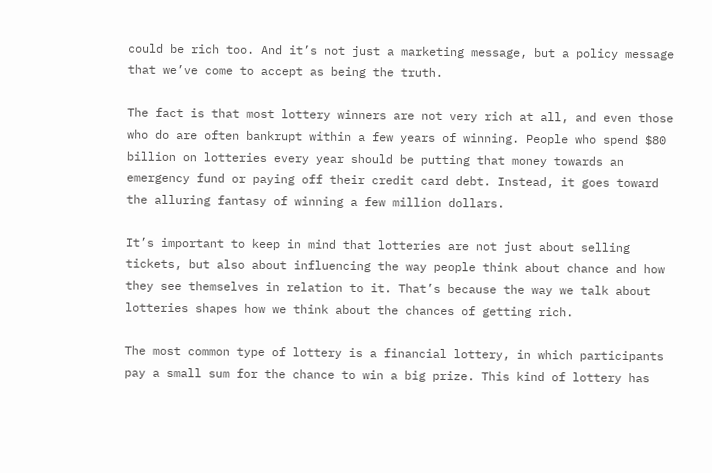could be rich too. And it’s not just a marketing message, but a policy message that we’ve come to accept as being the truth.

The fact is that most lottery winners are not very rich at all, and even those who do are often bankrupt within a few years of winning. People who spend $80 billion on lotteries every year should be putting that money towards an emergency fund or paying off their credit card debt. Instead, it goes toward the alluring fantasy of winning a few million dollars.

It’s important to keep in mind that lotteries are not just about selling tickets, but also about influencing the way people think about chance and how they see themselves in relation to it. That’s because the way we talk about lotteries shapes how we think about the chances of getting rich.

The most common type of lottery is a financial lottery, in which participants pay a small sum for the chance to win a big prize. This kind of lottery has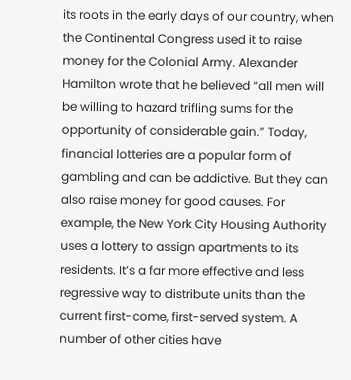its roots in the early days of our country, when the Continental Congress used it to raise money for the Colonial Army. Alexander Hamilton wrote that he believed “all men will be willing to hazard trifling sums for the opportunity of considerable gain.” Today, financial lotteries are a popular form of gambling and can be addictive. But they can also raise money for good causes. For example, the New York City Housing Authority uses a lottery to assign apartments to its residents. It’s a far more effective and less regressive way to distribute units than the current first-come, first-served system. A number of other cities have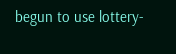begun to use lottery-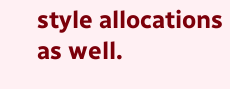style allocations as well.